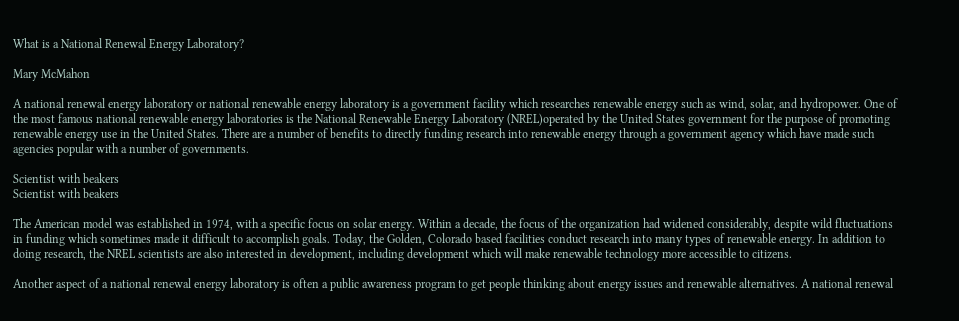What is a National Renewal Energy Laboratory?

Mary McMahon

A national renewal energy laboratory or national renewable energy laboratory is a government facility which researches renewable energy such as wind, solar, and hydropower. One of the most famous national renewable energy laboratories is the National Renewable Energy Laboratory (NREL)operated by the United States government for the purpose of promoting renewable energy use in the United States. There are a number of benefits to directly funding research into renewable energy through a government agency which have made such agencies popular with a number of governments.

Scientist with beakers
Scientist with beakers

The American model was established in 1974, with a specific focus on solar energy. Within a decade, the focus of the organization had widened considerably, despite wild fluctuations in funding which sometimes made it difficult to accomplish goals. Today, the Golden, Colorado based facilities conduct research into many types of renewable energy. In addition to doing research, the NREL scientists are also interested in development, including development which will make renewable technology more accessible to citizens.

Another aspect of a national renewal energy laboratory is often a public awareness program to get people thinking about energy issues and renewable alternatives. A national renewal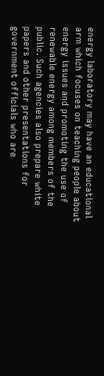energy laboratory may have an educational arm which focuses on teaching people about energy issues and promoting the use of renewable energy among members of the public. Such agencies also prepare white papers and other presentations for government officials who are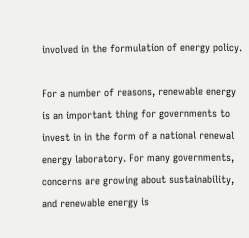involved in the formulation of energy policy.

For a number of reasons, renewable energy is an important thing for governments to invest in in the form of a national renewal energy laboratory. For many governments, concerns are growing about sustainability, and renewable energy is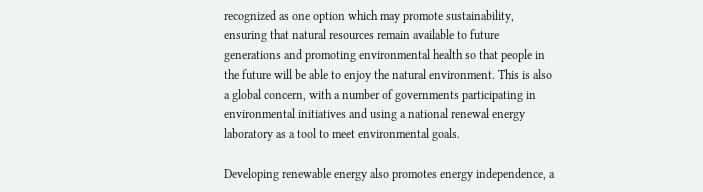recognized as one option which may promote sustainability, ensuring that natural resources remain available to future generations and promoting environmental health so that people in the future will be able to enjoy the natural environment. This is also a global concern, with a number of governments participating in environmental initiatives and using a national renewal energy laboratory as a tool to meet environmental goals.

Developing renewable energy also promotes energy independence, a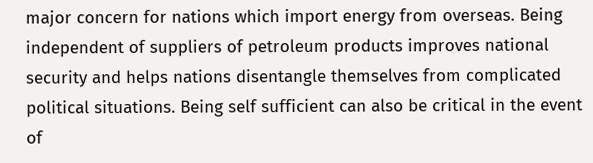major concern for nations which import energy from overseas. Being independent of suppliers of petroleum products improves national security and helps nations disentangle themselves from complicated political situations. Being self sufficient can also be critical in the event of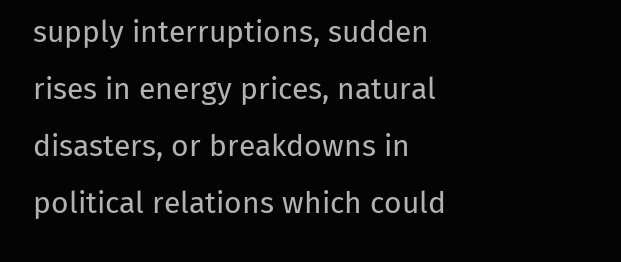supply interruptions, sudden rises in energy prices, natural disasters, or breakdowns in political relations which could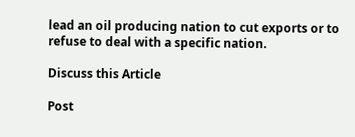lead an oil producing nation to cut exports or to refuse to deal with a specific nation.

Discuss this Article

Post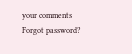your comments
Forgot password?